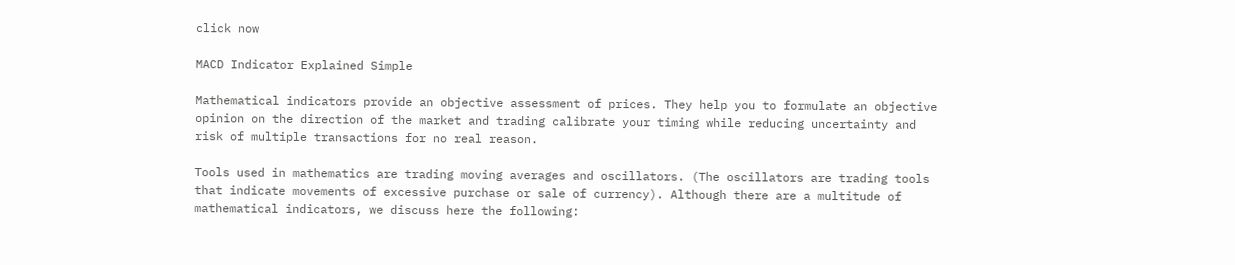click now

MACD Indicator Explained Simple

Mathematical indicators provide an objective assessment of prices. They help you to formulate an objective opinion on the direction of the market and trading calibrate your timing while reducing uncertainty and risk of multiple transactions for no real reason.

Tools used in mathematics are trading moving averages and oscillators. (The oscillators are trading tools that indicate movements of excessive purchase or sale of currency). Although there are a multitude of mathematical indicators, we discuss here the following: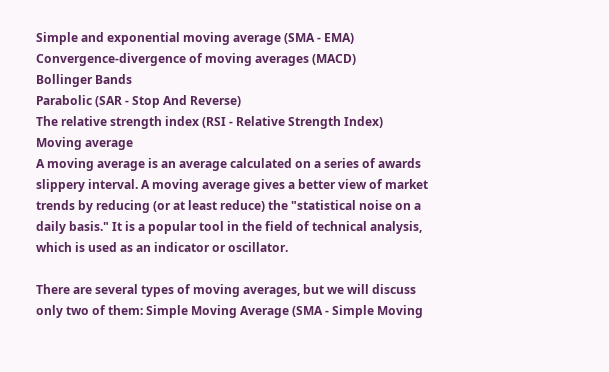Simple and exponential moving average (SMA - EMA)
Convergence-divergence of moving averages (MACD)
Bollinger Bands
Parabolic (SAR - Stop And Reverse)
The relative strength index (RSI - Relative Strength Index)
Moving average
A moving average is an average calculated on a series of awards slippery interval. A moving average gives a better view of market trends by reducing (or at least reduce) the "statistical noise on a daily basis." It is a popular tool in the field of technical analysis, which is used as an indicator or oscillator.

There are several types of moving averages, but we will discuss only two of them: Simple Moving Average (SMA - Simple Moving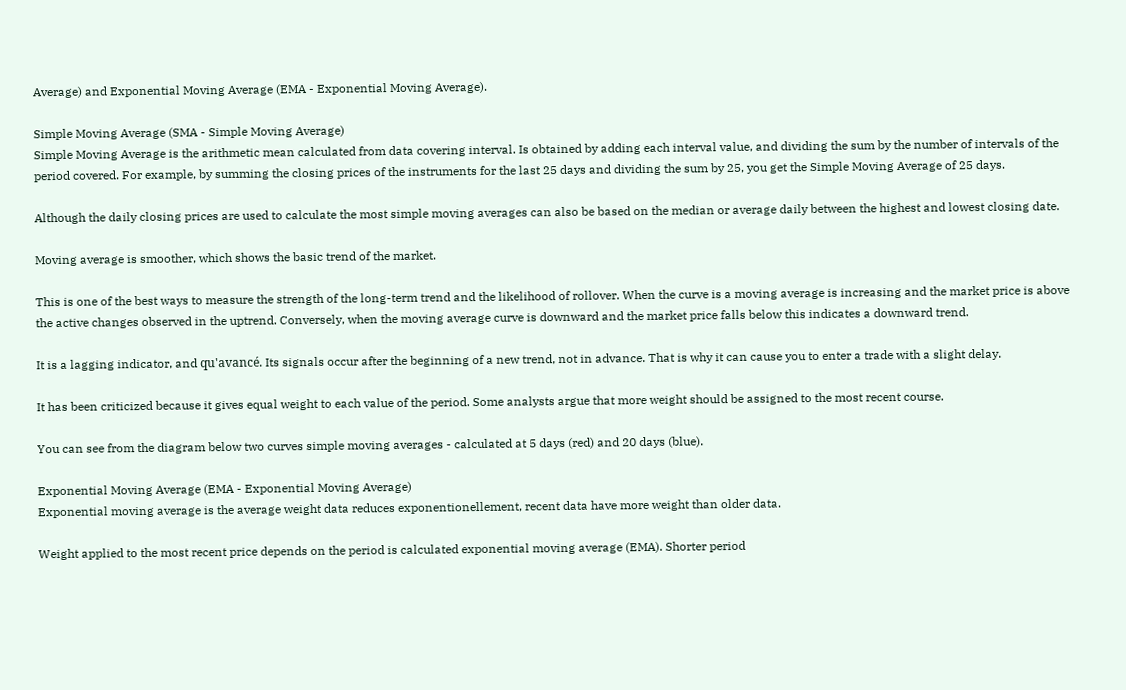Average) and Exponential Moving Average (EMA - Exponential Moving Average).

Simple Moving Average (SMA - Simple Moving Average)
Simple Moving Average is the arithmetic mean calculated from data covering interval. Is obtained by adding each interval value, and dividing the sum by the number of intervals of the period covered. For example, by summing the closing prices of the instruments for the last 25 days and dividing the sum by 25, you get the Simple Moving Average of 25 days.

Although the daily closing prices are used to calculate the most simple moving averages can also be based on the median or average daily between the highest and lowest closing date.

Moving average is smoother, which shows the basic trend of the market.

This is one of the best ways to measure the strength of the long-term trend and the likelihood of rollover. When the curve is a moving average is increasing and the market price is above the active changes observed in the uptrend. Conversely, when the moving average curve is downward and the market price falls below this indicates a downward trend.

It is a lagging indicator, and qu'avancé. Its signals occur after the beginning of a new trend, not in advance. That is why it can cause you to enter a trade with a slight delay.

It has been criticized because it gives equal weight to each value of the period. Some analysts argue that more weight should be assigned to the most recent course.

You can see from the diagram below two curves simple moving averages - calculated at 5 days (red) and 20 days (blue).

Exponential Moving Average (EMA - Exponential Moving Average)
Exponential moving average is the average weight data reduces exponentionellement, recent data have more weight than older data.

Weight applied to the most recent price depends on the period is calculated exponential moving average (EMA). Shorter period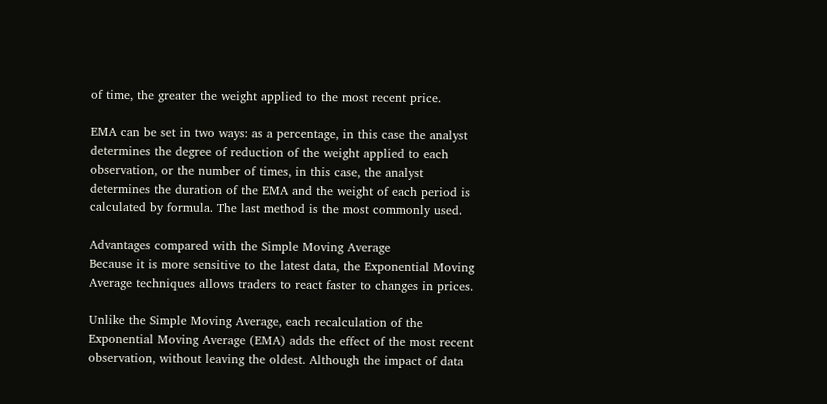of time, the greater the weight applied to the most recent price.

EMA can be set in two ways: as a percentage, in this case the analyst determines the degree of reduction of the weight applied to each observation, or the number of times, in this case, the analyst determines the duration of the EMA and the weight of each period is calculated by formula. The last method is the most commonly used.

Advantages compared with the Simple Moving Average
Because it is more sensitive to the latest data, the Exponential Moving Average techniques allows traders to react faster to changes in prices.

Unlike the Simple Moving Average, each recalculation of the Exponential Moving Average (EMA) adds the effect of the most recent observation, without leaving the oldest. Although the impact of data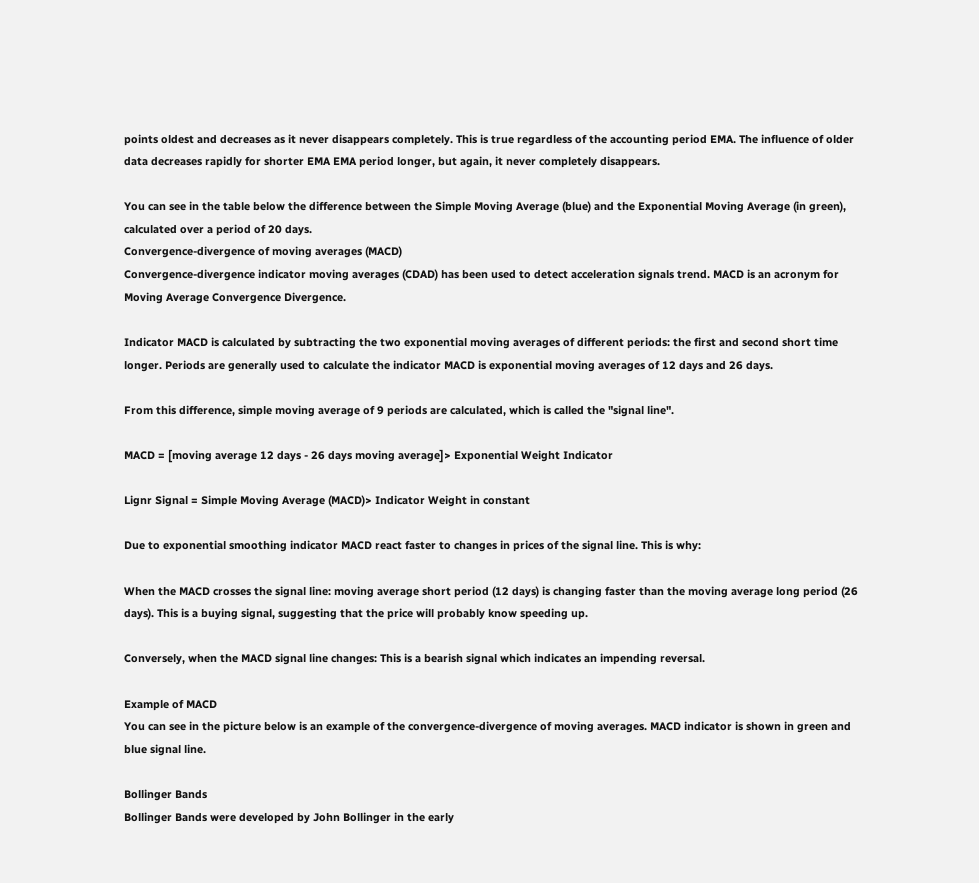points oldest and decreases as it never disappears completely. This is true regardless of the accounting period EMA. The influence of older data decreases rapidly for shorter EMA EMA period longer, but again, it never completely disappears.

You can see in the table below the difference between the Simple Moving Average (blue) and the Exponential Moving Average (in green), calculated over a period of 20 days.
Convergence-divergence of moving averages (MACD)
Convergence-divergence indicator moving averages (CDAD) has been used to detect acceleration signals trend. MACD is an acronym for Moving Average Convergence Divergence.

Indicator MACD is calculated by subtracting the two exponential moving averages of different periods: the first and second short time longer. Periods are generally used to calculate the indicator MACD is exponential moving averages of 12 days and 26 days.

From this difference, simple moving average of 9 periods are calculated, which is called the "signal line".

MACD = [moving average 12 days - 26 days moving average]> Exponential Weight Indicator

Lignr Signal = Simple Moving Average (MACD)> Indicator Weight in constant

Due to exponential smoothing indicator MACD react faster to changes in prices of the signal line. This is why:

When the MACD crosses the signal line: moving average short period (12 days) is changing faster than the moving average long period (26 days). This is a buying signal, suggesting that the price will probably know speeding up.

Conversely, when the MACD signal line changes: This is a bearish signal which indicates an impending reversal.

Example of MACD
You can see in the picture below is an example of the convergence-divergence of moving averages. MACD indicator is shown in green and blue signal line.

Bollinger Bands
Bollinger Bands were developed by John Bollinger in the early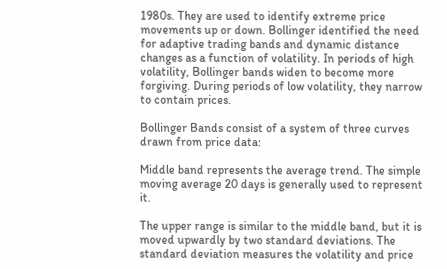1980s. They are used to identify extreme price movements up or down. Bollinger identified the need for adaptive trading bands and dynamic distance changes as a function of volatility. In periods of high volatility, Bollinger bands widen to become more forgiving. During periods of low volatility, they narrow to contain prices.

Bollinger Bands consist of a system of three curves drawn from price data:

Middle band represents the average trend. The simple moving average 20 days is generally used to represent it.

The upper range is similar to the middle band, but it is moved upwardly by two standard deviations. The standard deviation measures the volatility and price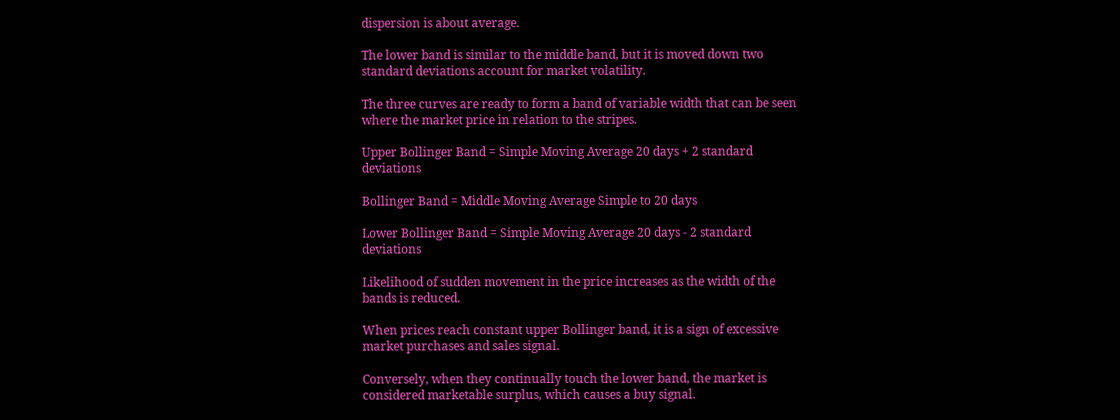dispersion is about average.

The lower band is similar to the middle band, but it is moved down two standard deviations account for market volatility.

The three curves are ready to form a band of variable width that can be seen where the market price in relation to the stripes.

Upper Bollinger Band = Simple Moving Average 20 days + 2 standard deviations

Bollinger Band = Middle Moving Average Simple to 20 days

Lower Bollinger Band = Simple Moving Average 20 days - 2 standard deviations

Likelihood of sudden movement in the price increases as the width of the bands is reduced.

When prices reach constant upper Bollinger band, it is a sign of excessive market purchases and sales signal.

Conversely, when they continually touch the lower band, the market is considered marketable surplus, which causes a buy signal.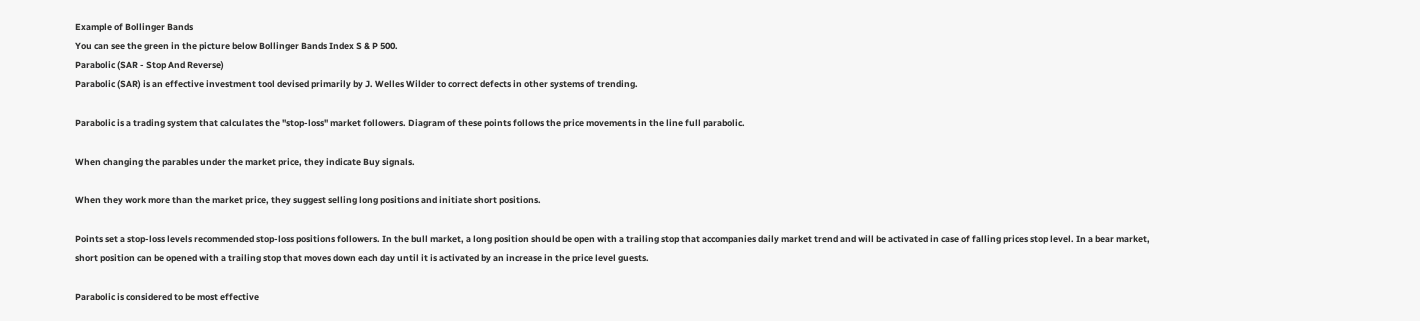Example of Bollinger Bands
You can see the green in the picture below Bollinger Bands Index S & P 500.
Parabolic (SAR - Stop And Reverse)
Parabolic (SAR) is an effective investment tool devised primarily by J. Welles Wilder to correct defects in other systems of trending.

Parabolic is a trading system that calculates the "stop-loss" market followers. Diagram of these points follows the price movements in the line full parabolic.

When changing the parables under the market price, they indicate Buy signals.

When they work more than the market price, they suggest selling long positions and initiate short positions.

Points set a stop-loss levels recommended stop-loss positions followers. In the bull market, a long position should be open with a trailing stop that accompanies daily market trend and will be activated in case of falling prices stop level. In a bear market, short position can be opened with a trailing stop that moves down each day until it is activated by an increase in the price level guests.

Parabolic is considered to be most effective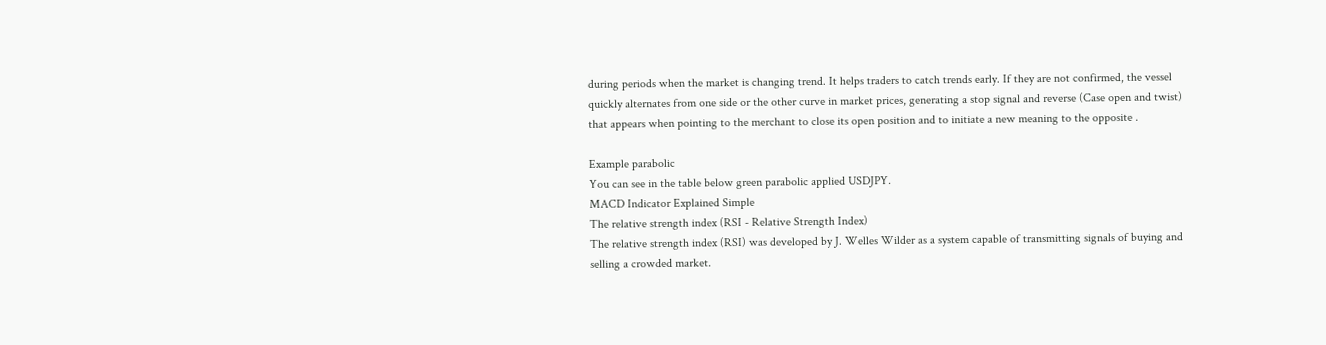during periods when the market is changing trend. It helps traders to catch trends early. If they are not confirmed, the vessel quickly alternates from one side or the other curve in market prices, generating a stop signal and reverse (Case open and twist) that appears when pointing to the merchant to close its open position and to initiate a new meaning to the opposite .

Example parabolic
You can see in the table below green parabolic applied USDJPY.
MACD Indicator Explained Simple
The relative strength index (RSI - Relative Strength Index)
The relative strength index (RSI) was developed by J. Welles Wilder as a system capable of transmitting signals of buying and selling a crowded market.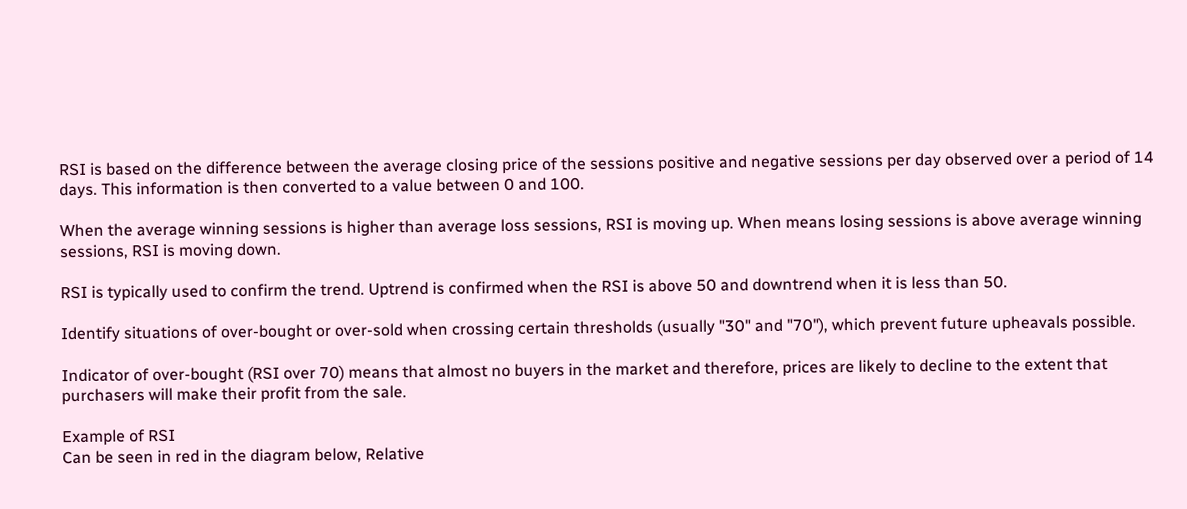RSI is based on the difference between the average closing price of the sessions positive and negative sessions per day observed over a period of 14 days. This information is then converted to a value between 0 and 100.

When the average winning sessions is higher than average loss sessions, RSI is moving up. When means losing sessions is above average winning sessions, RSI is moving down.

RSI is typically used to confirm the trend. Uptrend is confirmed when the RSI is above 50 and downtrend when it is less than 50.

Identify situations of over-bought or over-sold when crossing certain thresholds (usually "30" and "70"), which prevent future upheavals possible.

Indicator of over-bought (RSI over 70) means that almost no buyers in the market and therefore, prices are likely to decline to the extent that purchasers will make their profit from the sale.

Example of RSI
Can be seen in red in the diagram below, Relative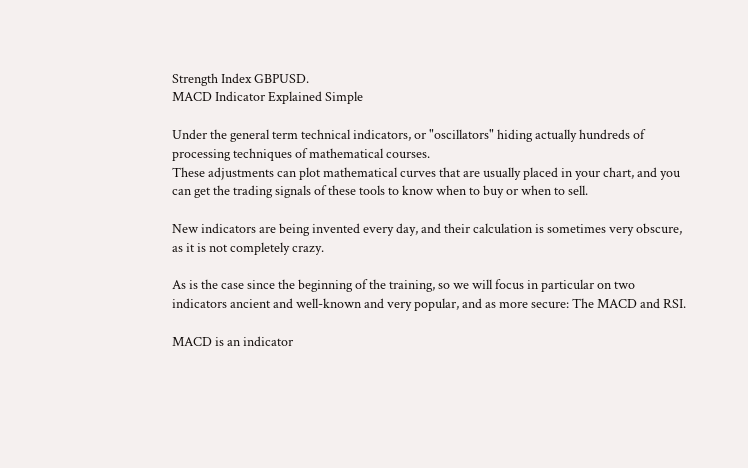Strength Index GBPUSD.
MACD Indicator Explained Simple

Under the general term technical indicators, or "oscillators" hiding actually hundreds of processing techniques of mathematical courses.
These adjustments can plot mathematical curves that are usually placed in your chart, and you can get the trading signals of these tools to know when to buy or when to sell.

New indicators are being invented every day, and their calculation is sometimes very obscure, as it is not completely crazy.

As is the case since the beginning of the training, so we will focus in particular on two indicators ancient and well-known and very popular, and as more secure: The MACD and RSI.

MACD is an indicator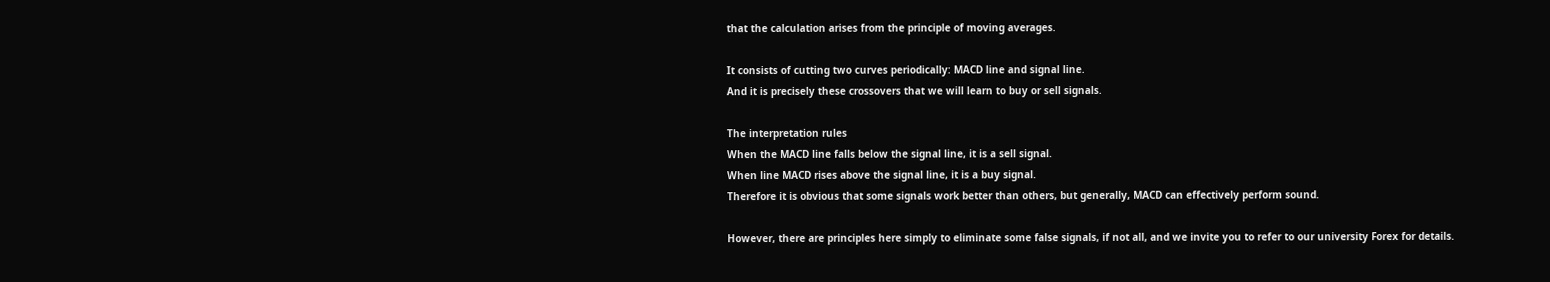that the calculation arises from the principle of moving averages.

It consists of cutting two curves periodically: MACD line and signal line.
And it is precisely these crossovers that we will learn to buy or sell signals.

The interpretation rules
When the MACD line falls below the signal line, it is a sell signal.
When line MACD rises above the signal line, it is a buy signal.
Therefore it is obvious that some signals work better than others, but generally, MACD can effectively perform sound.

However, there are principles here simply to eliminate some false signals, if not all, and we invite you to refer to our university Forex for details.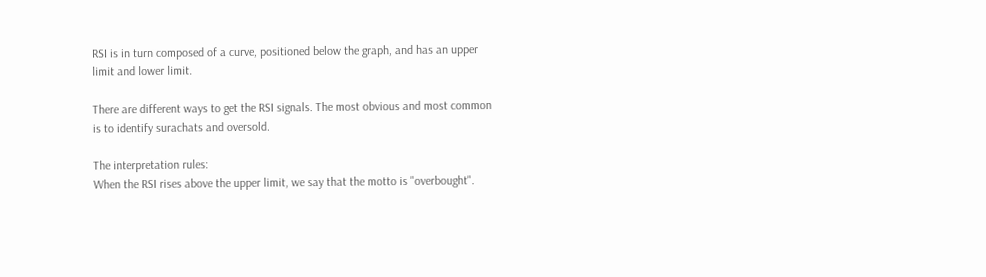RSI is in turn composed of a curve, positioned below the graph, and has an upper limit and lower limit.

There are different ways to get the RSI signals. The most obvious and most common is to identify surachats and oversold.

The interpretation rules:
When the RSI rises above the upper limit, we say that the motto is "overbought".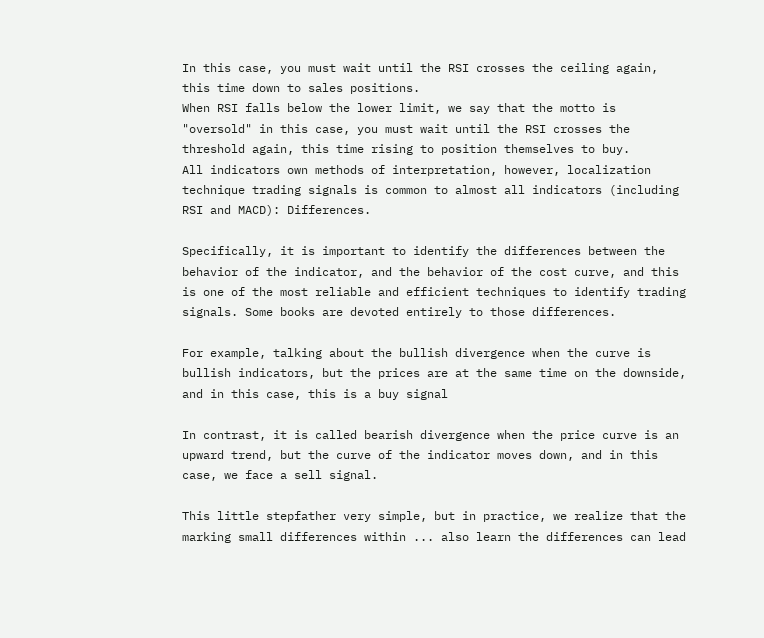In this case, you must wait until the RSI crosses the ceiling again, this time down to sales positions.
When RSI falls below the lower limit, we say that the motto is "oversold" in this case, you must wait until the RSI crosses the threshold again, this time rising to position themselves to buy.
All indicators own methods of interpretation, however, localization technique trading signals is common to almost all indicators (including RSI and MACD): Differences.

Specifically, it is important to identify the differences between the behavior of the indicator, and the behavior of the cost curve, and this is one of the most reliable and efficient techniques to identify trading signals. Some books are devoted entirely to those differences.

For example, talking about the bullish divergence when the curve is bullish indicators, but the prices are at the same time on the downside, and in this case, this is a buy signal

In contrast, it is called bearish divergence when the price curve is an upward trend, but the curve of the indicator moves down, and in this case, we face a sell signal.

This little stepfather very simple, but in practice, we realize that the marking small differences within ... also learn the differences can lead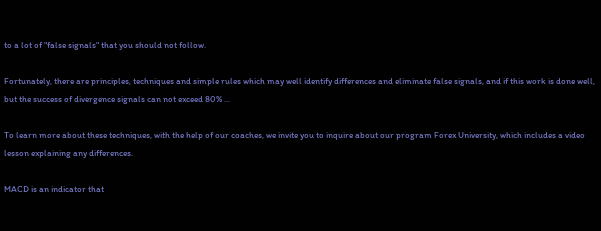to a lot of "false signals" that you should not follow.

Fortunately, there are principles, techniques and simple rules which may well identify differences and eliminate false signals, and if this work is done well, but the success of divergence signals can not exceed 80% ...

To learn more about these techniques, with the help of our coaches, we invite you to inquire about our program Forex University, which includes a video lesson explaining any differences.

MACD is an indicator that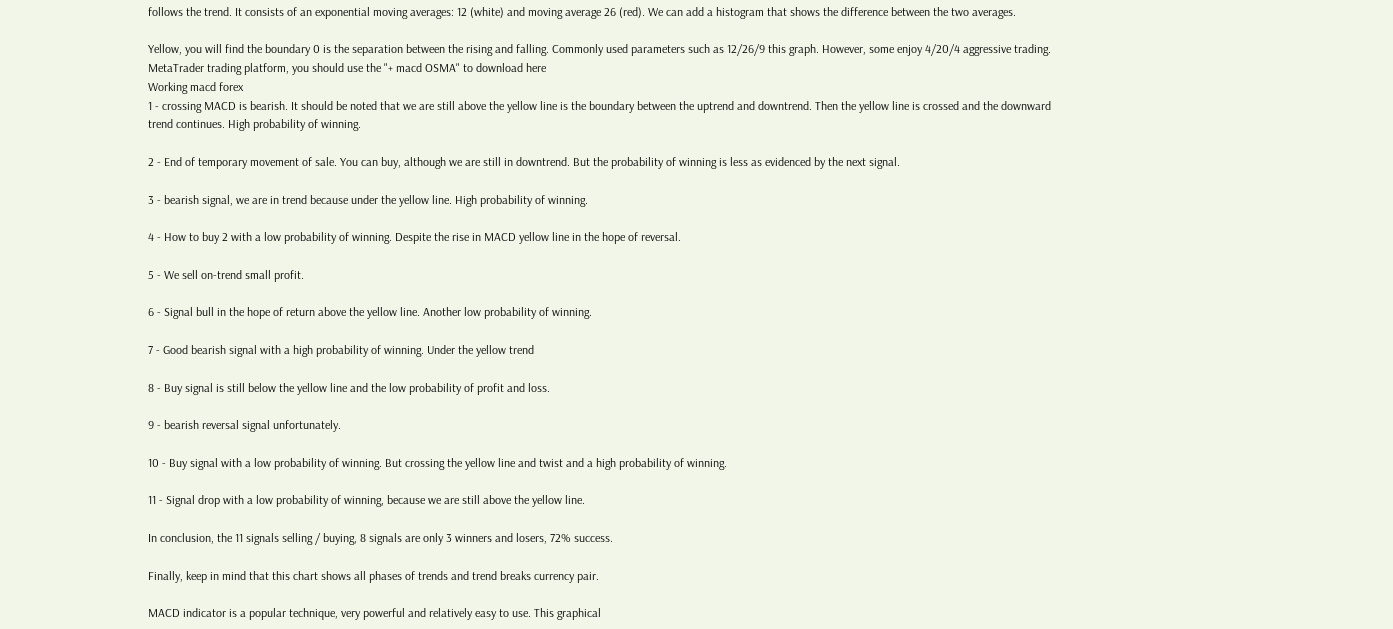follows the trend. It consists of an exponential moving averages: 12 (white) and moving average 26 (red). We can add a histogram that shows the difference between the two averages.

Yellow, you will find the boundary 0 is the separation between the rising and falling. Commonly used parameters such as 12/26/9 this graph. However, some enjoy 4/20/4 aggressive trading. MetaTrader trading platform, you should use the "+ macd OSMA" to download here
Working macd forex
1 - crossing MACD is bearish. It should be noted that we are still above the yellow line is the boundary between the uptrend and downtrend. Then the yellow line is crossed and the downward trend continues. High probability of winning.

2 - End of temporary movement of sale. You can buy, although we are still in downtrend. But the probability of winning is less as evidenced by the next signal.

3 - bearish signal, we are in trend because under the yellow line. High probability of winning.

4 - How to buy 2 with a low probability of winning. Despite the rise in MACD yellow line in the hope of reversal.

5 - We sell on-trend small profit.

6 - Signal bull in the hope of return above the yellow line. Another low probability of winning.

7 - Good bearish signal with a high probability of winning. Under the yellow trend

8 - Buy signal is still below the yellow line and the low probability of profit and loss.

9 - bearish reversal signal unfortunately.

10 - Buy signal with a low probability of winning. But crossing the yellow line and twist and a high probability of winning.

11 - Signal drop with a low probability of winning, because we are still above the yellow line.

In conclusion, the 11 signals selling / buying, 8 signals are only 3 winners and losers, 72% success.

Finally, keep in mind that this chart shows all phases of trends and trend breaks currency pair.

MACD indicator is a popular technique, very powerful and relatively easy to use. This graphical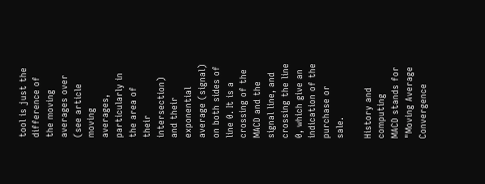tool is just the difference of the moving averages over (see article moving averages, particularly in the area of their intersection) and their exponential average (signal) on both sides of line 0. It is a crossing of the MACD and the signal line, and crossing the line 0, which give an indication of the purchase or sale.

History and computing
MACD stands for "Moving Average Convergence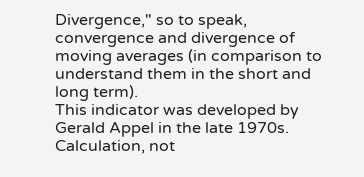Divergence," so to speak, convergence and divergence of moving averages (in comparison to understand them in the short and long term).
This indicator was developed by Gerald Appel in the late 1970s. Calculation, not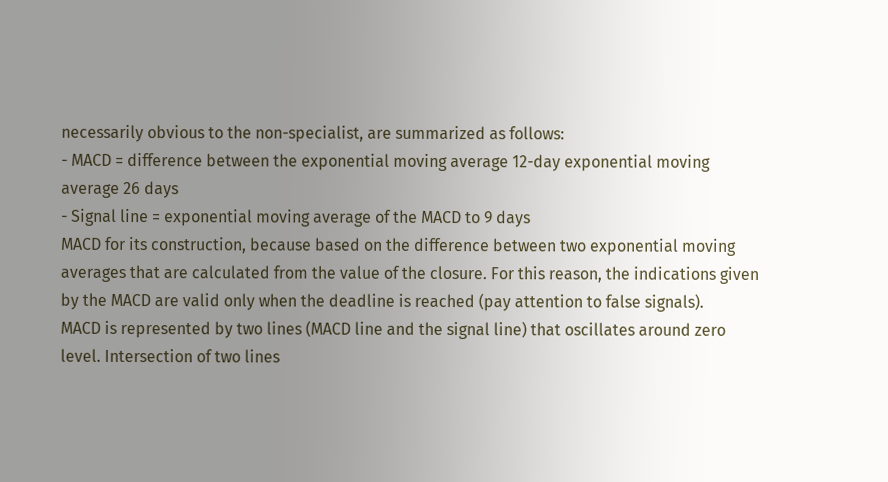necessarily obvious to the non-specialist, are summarized as follows:
- MACD = difference between the exponential moving average 12-day exponential moving average 26 days
- Signal line = exponential moving average of the MACD to 9 days
MACD for its construction, because based on the difference between two exponential moving averages that are calculated from the value of the closure. For this reason, the indications given by the MACD are valid only when the deadline is reached (pay attention to false signals).
MACD is represented by two lines (MACD line and the signal line) that oscillates around zero level. Intersection of two lines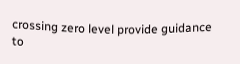crossing zero level provide guidance to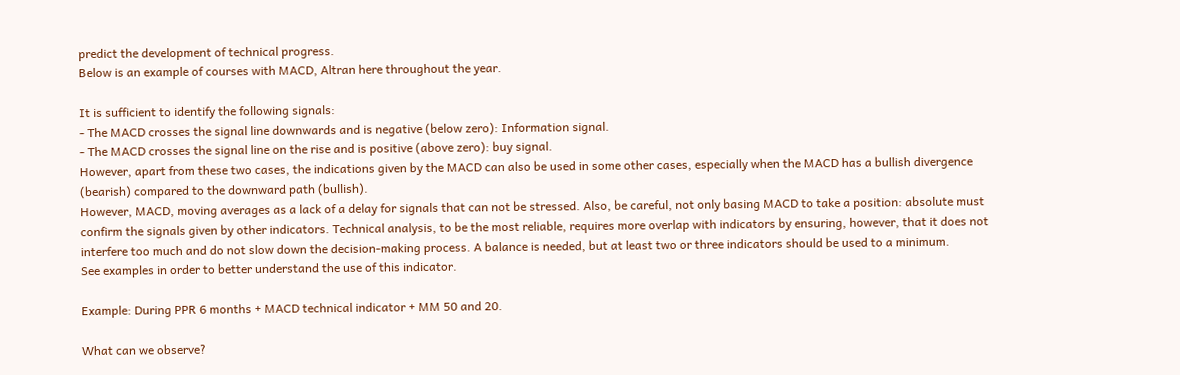predict the development of technical progress.
Below is an example of courses with MACD, Altran here throughout the year.

It is sufficient to identify the following signals:
- The MACD crosses the signal line downwards and is negative (below zero): Information signal.
- The MACD crosses the signal line on the rise and is positive (above zero): buy signal.
However, apart from these two cases, the indications given by the MACD can also be used in some other cases, especially when the MACD has a bullish divergence (bearish) compared to the downward path (bullish).
However, MACD, moving averages as a lack of a delay for signals that can not be stressed. Also, be careful, not only basing MACD to take a position: absolute must confirm the signals given by other indicators. Technical analysis, to be the most reliable, requires more overlap with indicators by ensuring, however, that it does not interfere too much and do not slow down the decision-making process. A balance is needed, but at least two or three indicators should be used to a minimum.
See examples in order to better understand the use of this indicator.

Example: During PPR 6 months + MACD technical indicator + MM 50 and 20.

What can we observe?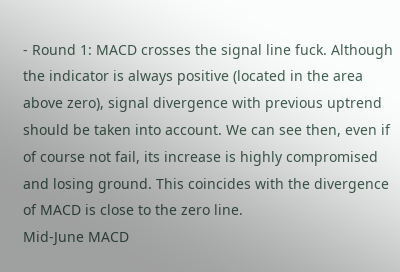- Round 1: MACD crosses the signal line fuck. Although the indicator is always positive (located in the area above zero), signal divergence with previous uptrend should be taken into account. We can see then, even if of course not fail, its increase is highly compromised and losing ground. This coincides with the divergence of MACD is close to the zero line.
Mid-June MACD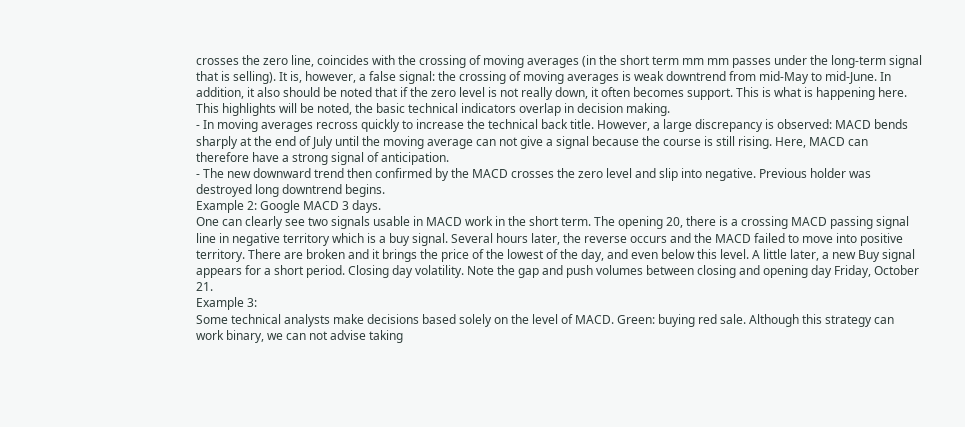crosses the zero line, coincides with the crossing of moving averages (in the short term mm mm passes under the long-term signal that is selling). It is, however, a false signal: the crossing of moving averages is weak downtrend from mid-May to mid-June. In addition, it also should be noted that if the zero level is not really down, it often becomes support. This is what is happening here. This highlights will be noted, the basic technical indicators overlap in decision making.
- In moving averages recross quickly to increase the technical back title. However, a large discrepancy is observed: MACD bends sharply at the end of July until the moving average can not give a signal because the course is still rising. Here, MACD can therefore have a strong signal of anticipation.
- The new downward trend then confirmed by the MACD crosses the zero level and slip into negative. Previous holder was destroyed long downtrend begins.
Example 2: Google MACD 3 days.
One can clearly see two signals usable in MACD work in the short term. The opening 20, there is a crossing MACD passing signal line in negative territory which is a buy signal. Several hours later, the reverse occurs and the MACD failed to move into positive territory. There are broken and it brings the price of the lowest of the day, and even below this level. A little later, a new Buy signal appears for a short period. Closing day volatility. Note the gap and push volumes between closing and opening day Friday, October 21.
Example 3:
Some technical analysts make decisions based solely on the level of MACD. Green: buying red sale. Although this strategy can work binary, we can not advise taking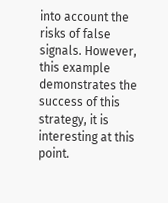into account the risks of false signals. However, this example demonstrates the success of this strategy, it is interesting at this point.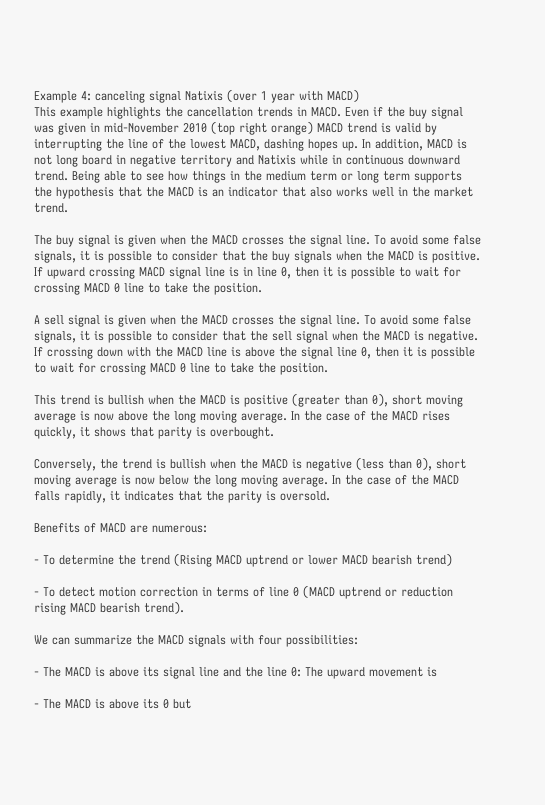Example 4: canceling signal Natixis (over 1 year with MACD)
This example highlights the cancellation trends in MACD. Even if the buy signal was given in mid-November 2010 (top right orange) MACD trend is valid by interrupting the line of the lowest MACD, dashing hopes up. In addition, MACD is not long board in negative territory and Natixis while in continuous downward trend. Being able to see how things in the medium term or long term supports the hypothesis that the MACD is an indicator that also works well in the market trend.

The buy signal is given when the MACD crosses the signal line. To avoid some false signals, it is possible to consider that the buy signals when the MACD is positive. If upward crossing MACD signal line is in line 0, then it is possible to wait for crossing MACD 0 line to take the position.

A sell signal is given when the MACD crosses the signal line. To avoid some false signals, it is possible to consider that the sell signal when the MACD is negative. If crossing down with the MACD line is above the signal line 0, then it is possible to wait for crossing MACD 0 line to take the position.

This trend is bullish when the MACD is positive (greater than 0), short moving average is now above the long moving average. In the case of the MACD rises quickly, it shows that parity is overbought.

Conversely, the trend is bullish when the MACD is negative (less than 0), short moving average is now below the long moving average. In the case of the MACD falls rapidly, it indicates that the parity is oversold.

Benefits of MACD are numerous:

- To determine the trend (Rising MACD uptrend or lower MACD bearish trend)

- To detect motion correction in terms of line 0 (MACD uptrend or reduction rising MACD bearish trend).

We can summarize the MACD signals with four possibilities:

- The MACD is above its signal line and the line 0: The upward movement is

- The MACD is above its 0 but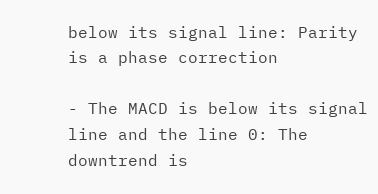below its signal line: Parity is a phase correction

- The MACD is below its signal line and the line 0: The downtrend is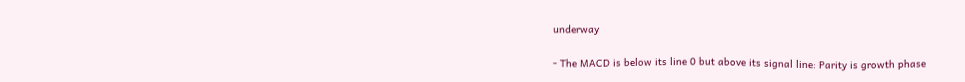underway

- The MACD is below its line 0 but above its signal line: Parity is growth phase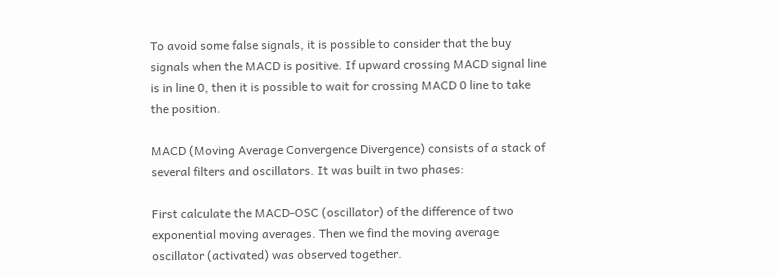To avoid some false signals, it is possible to consider that the buy signals when the MACD is positive. If upward crossing MACD signal line is in line 0, then it is possible to wait for crossing MACD 0 line to take the position.

MACD (Moving Average Convergence Divergence) consists of a stack of several filters and oscillators. It was built in two phases:

First calculate the MACD-OSC (oscillator) of the difference of two exponential moving averages. Then we find the moving average oscillator (activated) was observed together.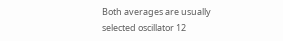Both averages are usually selected oscillator 12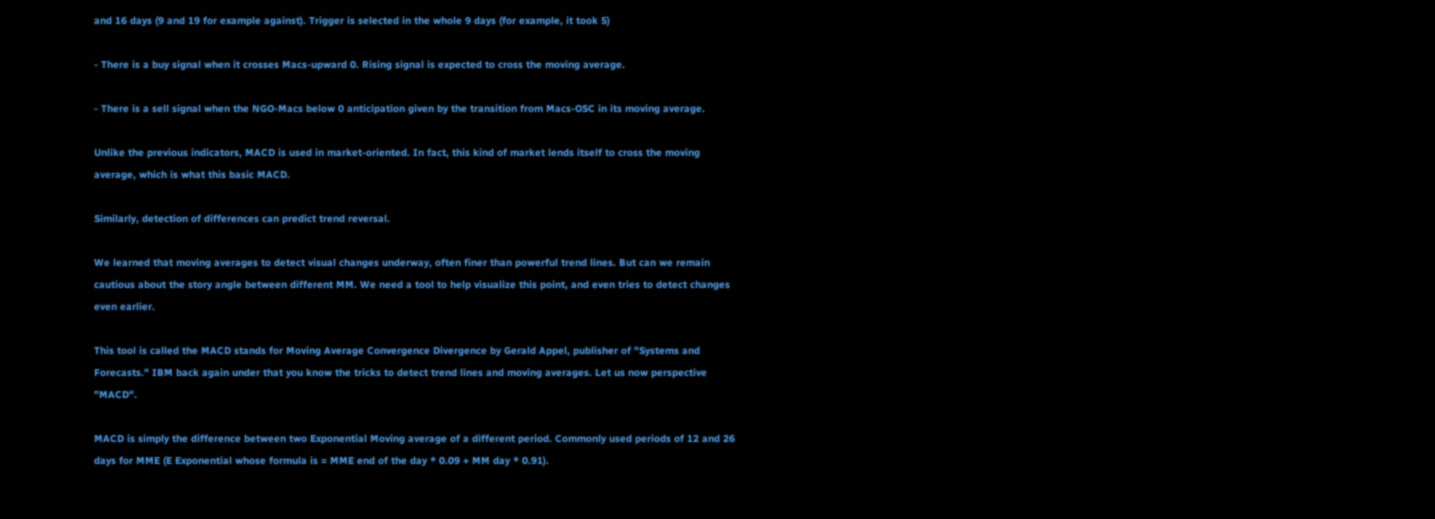and 16 days (9 and 19 for example against). Trigger is selected in the whole 9 days (for example, it took 5)

- There is a buy signal when it crosses Macs-upward 0. Rising signal is expected to cross the moving average.

- There is a sell signal when the NGO-Macs below 0 anticipation given by the transition from Macs-OSC in its moving average.

Unlike the previous indicators, MACD is used in market-oriented. In fact, this kind of market lends itself to cross the moving average, which is what this basic MACD.

Similarly, detection of differences can predict trend reversal.

We learned that moving averages to detect visual changes underway, often finer than powerful trend lines. But can we remain cautious about the story angle between different MM. We need a tool to help visualize this point, and even tries to detect changes even earlier.

This tool is called the MACD stands for Moving Average Convergence Divergence by Gerald Appel, publisher of "Systems and Forecasts." IBM back again under that you know the tricks to detect trend lines and moving averages. Let us now perspective "MACD".

MACD is simply the difference between two Exponential Moving average of a different period. Commonly used periods of 12 and 26 days for MME (E Exponential whose formula is = MME end of the day * 0.09 + MM day * 0.91).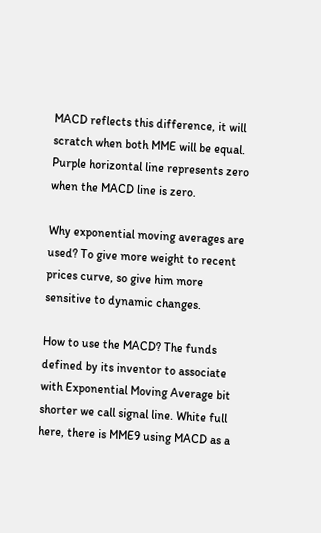MACD reflects this difference, it will scratch when both MME will be equal. Purple horizontal line represents zero when the MACD line is zero.

Why exponential moving averages are used? To give more weight to recent prices curve, so give him more sensitive to dynamic changes.

How to use the MACD? The funds defined by its inventor to associate with Exponential Moving Average bit shorter we call signal line. White full here, there is MME9 using MACD as a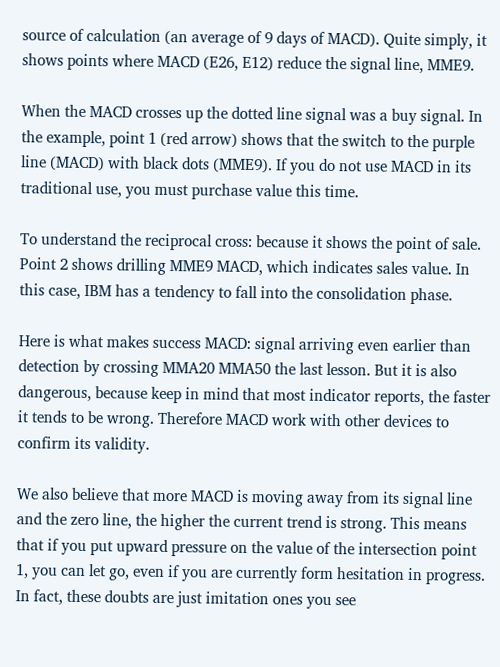source of calculation (an average of 9 days of MACD). Quite simply, it shows points where MACD (E26, E12) reduce the signal line, MME9.

When the MACD crosses up the dotted line signal was a buy signal. In the example, point 1 (red arrow) shows that the switch to the purple line (MACD) with black dots (MME9). If you do not use MACD in its traditional use, you must purchase value this time.

To understand the reciprocal cross: because it shows the point of sale. Point 2 shows drilling MME9 MACD, which indicates sales value. In this case, IBM has a tendency to fall into the consolidation phase.

Here is what makes success MACD: signal arriving even earlier than detection by crossing MMA20 MMA50 the last lesson. But it is also dangerous, because keep in mind that most indicator reports, the faster it tends to be wrong. Therefore MACD work with other devices to confirm its validity.

We also believe that more MACD is moving away from its signal line and the zero line, the higher the current trend is strong. This means that if you put upward pressure on the value of the intersection point 1, you can let go, even if you are currently form hesitation in progress. In fact, these doubts are just imitation ones you see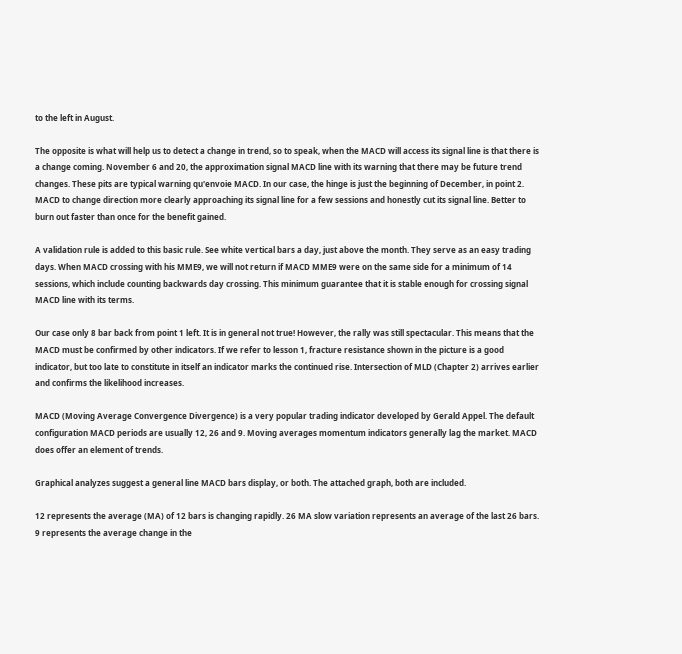to the left in August.

The opposite is what will help us to detect a change in trend, so to speak, when the MACD will access its signal line is that there is a change coming. November 6 and 20, the approximation signal MACD line with its warning that there may be future trend changes. These pits are typical warning qu'envoie MACD. In our case, the hinge is just the beginning of December, in point 2. MACD to change direction more clearly approaching its signal line for a few sessions and honestly cut its signal line. Better to burn out faster than once for the benefit gained.

A validation rule is added to this basic rule. See white vertical bars a day, just above the month. They serve as an easy trading days. When MACD crossing with his MME9, we will not return if MACD MME9 were on the same side for a minimum of 14 sessions, which include counting backwards day crossing. This minimum guarantee that it is stable enough for crossing signal MACD line with its terms.

Our case only 8 bar back from point 1 left. It is in general not true! However, the rally was still spectacular. This means that the MACD must be confirmed by other indicators. If we refer to lesson 1, fracture resistance shown in the picture is a good indicator, but too late to constitute in itself an indicator marks the continued rise. Intersection of MLD (Chapter 2) arrives earlier and confirms the likelihood increases.

MACD (Moving Average Convergence Divergence) is a very popular trading indicator developed by Gerald Appel. The default configuration MACD periods are usually 12, 26 and 9. Moving averages momentum indicators generally lag the market. MACD does offer an element of trends.

Graphical analyzes suggest a general line MACD bars display, or both. The attached graph, both are included.

12 represents the average (MA) of 12 bars is changing rapidly. 26 MA slow variation represents an average of the last 26 bars. 9 represents the average change in the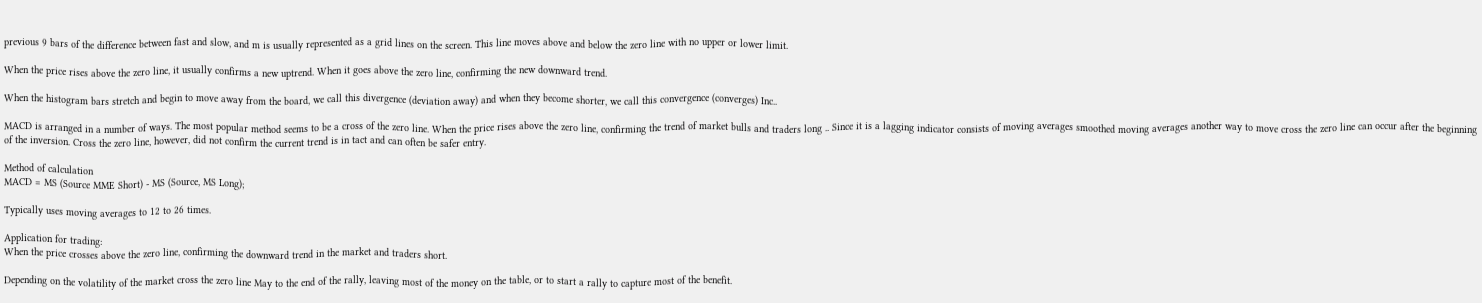previous 9 bars of the difference between fast and slow, and m is usually represented as a grid lines on the screen. This line moves above and below the zero line with no upper or lower limit.

When the price rises above the zero line, it usually confirms a new uptrend. When it goes above the zero line, confirming the new downward trend.

When the histogram bars stretch and begin to move away from the board, we call this divergence (deviation away) and when they become shorter, we call this convergence (converges) Inc..

MACD is arranged in a number of ways. The most popular method seems to be a cross of the zero line. When the price rises above the zero line, confirming the trend of market bulls and traders long .. Since it is a lagging indicator consists of moving averages smoothed moving averages another way to move cross the zero line can occur after the beginning of the inversion. Cross the zero line, however, did not confirm the current trend is in tact and can often be safer entry.

Method of calculation
MACD = MS (Source MME Short) - MS (Source, MS Long);

Typically uses moving averages to 12 to 26 times.

Application for trading:
When the price crosses above the zero line, confirming the downward trend in the market and traders short.

Depending on the volatility of the market cross the zero line May to the end of the rally, leaving most of the money on the table, or to start a rally to capture most of the benefit.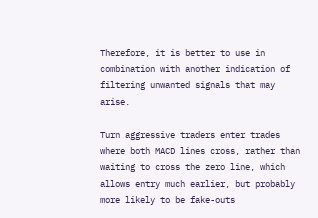Therefore, it is better to use in combination with another indication of filtering unwanted signals that may arise.

Turn aggressive traders enter trades where both MACD lines cross, rather than waiting to cross the zero line, which allows entry much earlier, but probably more likely to be fake-outs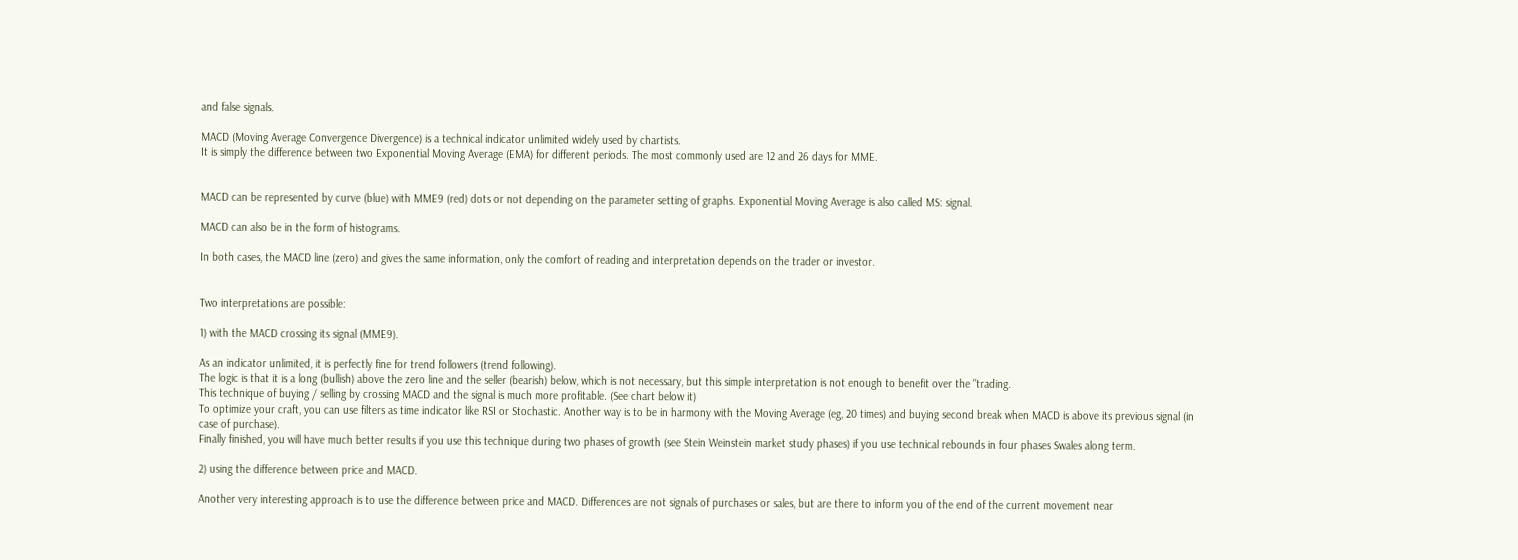and false signals.

MACD (Moving Average Convergence Divergence) is a technical indicator unlimited widely used by chartists.
It is simply the difference between two Exponential Moving Average (EMA) for different periods. The most commonly used are 12 and 26 days for MME.


MACD can be represented by curve (blue) with MME9 (red) dots or not depending on the parameter setting of graphs. Exponential Moving Average is also called MS: signal.

MACD can also be in the form of histograms.

In both cases, the MACD line (zero) and gives the same information, only the comfort of reading and interpretation depends on the trader or investor.


Two interpretations are possible:

1) with the MACD crossing its signal (MME9).

As an indicator unlimited, it is perfectly fine for trend followers (trend following).
The logic is that it is a long (bullish) above the zero line and the seller (bearish) below, which is not necessary, but this simple interpretation is not enough to benefit over the "trading.
This technique of buying / selling by crossing MACD and the signal is much more profitable. (See chart below it)
To optimize your craft, you can use filters as time indicator like RSI or Stochastic. Another way is to be in harmony with the Moving Average (eg, 20 times) and buying second break when MACD is above its previous signal (in case of purchase).
Finally finished, you will have much better results if you use this technique during two phases of growth (see Stein Weinstein market study phases) if you use technical rebounds in four phases Swales along term.

2) using the difference between price and MACD.

Another very interesting approach is to use the difference between price and MACD. Differences are not signals of purchases or sales, but are there to inform you of the end of the current movement near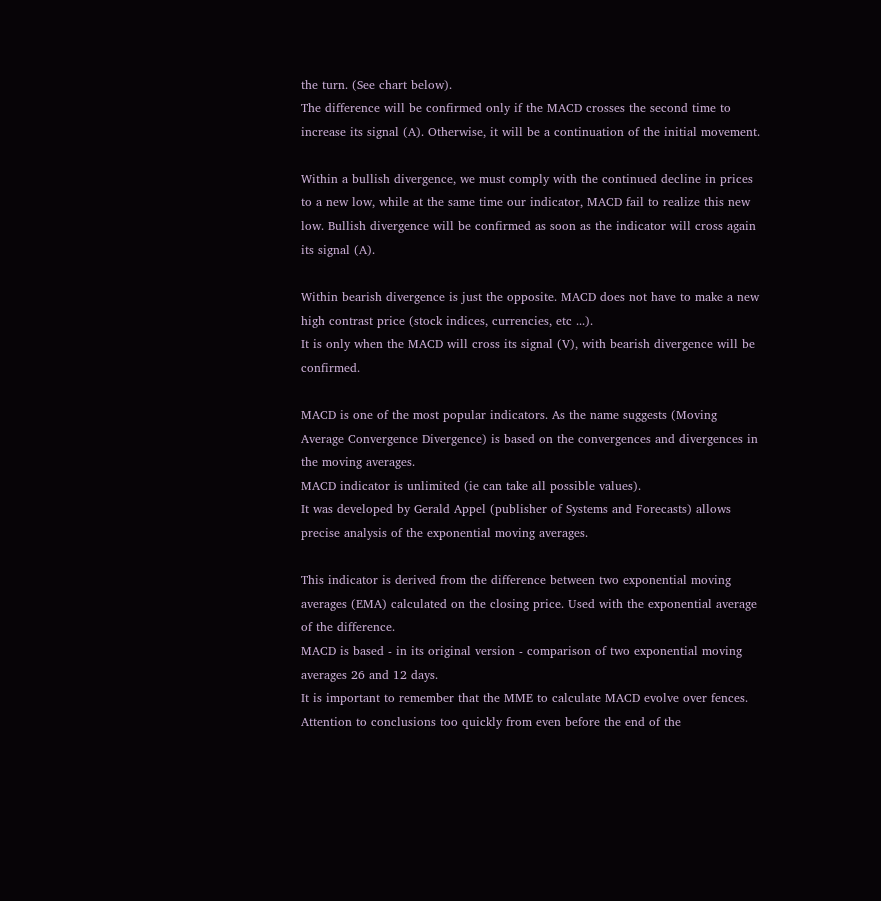the turn. (See chart below).
The difference will be confirmed only if the MACD crosses the second time to increase its signal (A). Otherwise, it will be a continuation of the initial movement.

Within a bullish divergence, we must comply with the continued decline in prices to a new low, while at the same time our indicator, MACD fail to realize this new low. Bullish divergence will be confirmed as soon as the indicator will cross again its signal (A).

Within bearish divergence is just the opposite. MACD does not have to make a new high contrast price (stock indices, currencies, etc ...).
It is only when the MACD will cross its signal (V), with bearish divergence will be confirmed.

MACD is one of the most popular indicators. As the name suggests (Moving Average Convergence Divergence) is based on the convergences and divergences in the moving averages.
MACD indicator is unlimited (ie can take all possible values).
It was developed by Gerald Appel (publisher of Systems and Forecasts) allows precise analysis of the exponential moving averages.

This indicator is derived from the difference between two exponential moving averages (EMA) calculated on the closing price. Used with the exponential average of the difference.
MACD is based - in its original version - comparison of two exponential moving averages 26 and 12 days.
It is important to remember that the MME to calculate MACD evolve over fences. Attention to conclusions too quickly from even before the end of the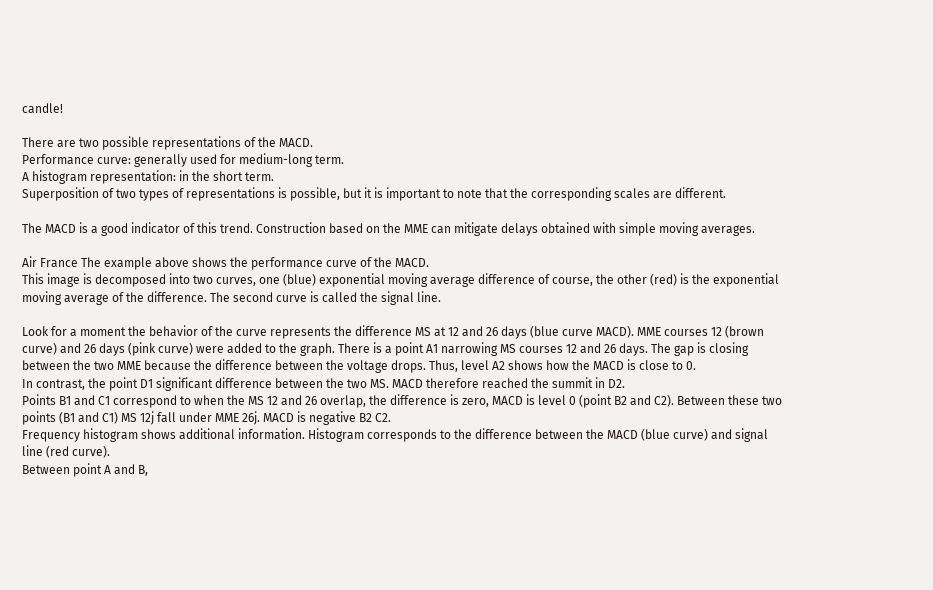candle!

There are two possible representations of the MACD.
Performance curve: generally used for medium-long term.
A histogram representation: in the short term.
Superposition of two types of representations is possible, but it is important to note that the corresponding scales are different.

The MACD is a good indicator of this trend. Construction based on the MME can mitigate delays obtained with simple moving averages.

Air France The example above shows the performance curve of the MACD.
This image is decomposed into two curves, one (blue) exponential moving average difference of course, the other (red) is the exponential moving average of the difference. The second curve is called the signal line.

Look for a moment the behavior of the curve represents the difference MS at 12 and 26 days (blue curve MACD). MME courses 12 (brown curve) and 26 days (pink curve) were added to the graph. There is a point A1 narrowing MS courses 12 and 26 days. The gap is closing between the two MME because the difference between the voltage drops. Thus, level A2 shows how the MACD is close to 0.
In contrast, the point D1 significant difference between the two MS. MACD therefore reached the summit in D2.
Points B1 and C1 correspond to when the MS 12 and 26 overlap, the difference is zero, MACD is level 0 (point B2 and C2). Between these two points (B1 and C1) MS 12j fall under MME 26j. MACD is negative B2 C2.
Frequency histogram shows additional information. Histogram corresponds to the difference between the MACD (blue curve) and signal line (red curve).
Between point A and B,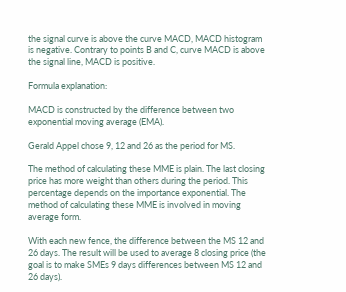the signal curve is above the curve MACD, MACD histogram is negative. Contrary to points B and C, curve MACD is above the signal line, MACD is positive.

Formula explanation:

MACD is constructed by the difference between two exponential moving average (EMA).

Gerald Appel chose 9, 12 and 26 as the period for MS.

The method of calculating these MME is plain. The last closing price has more weight than others during the period. This percentage depends on the importance exponential. The method of calculating these MME is involved in moving average form.

With each new fence, the difference between the MS 12 and 26 days. The result will be used to average 8 closing price (the goal is to make SMEs 9 days differences between MS 12 and 26 days).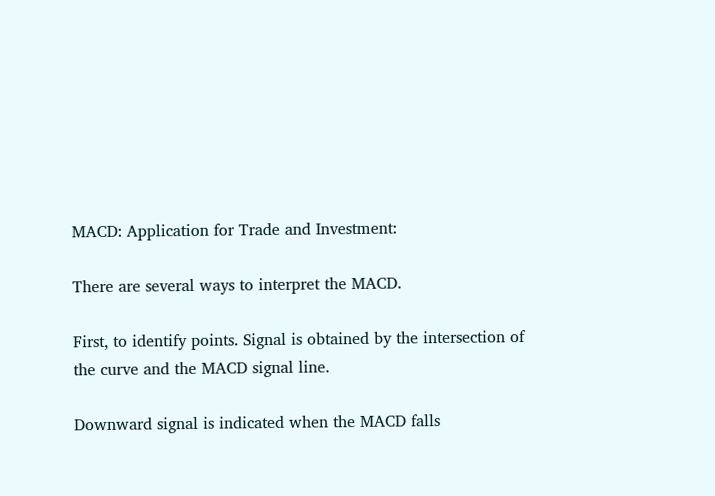MACD: Application for Trade and Investment:

There are several ways to interpret the MACD.

First, to identify points. Signal is obtained by the intersection of the curve and the MACD signal line.

Downward signal is indicated when the MACD falls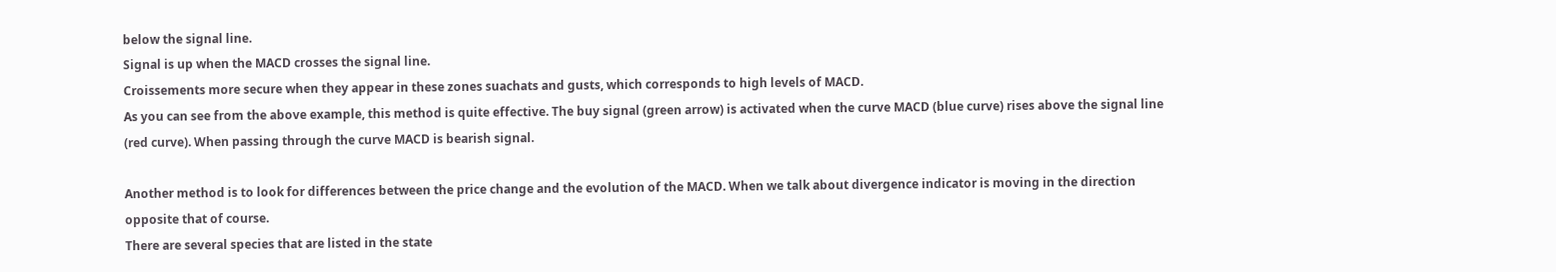below the signal line.
Signal is up when the MACD crosses the signal line.
Croissements more secure when they appear in these zones suachats and gusts, which corresponds to high levels of MACD.
As you can see from the above example, this method is quite effective. The buy signal (green arrow) is activated when the curve MACD (blue curve) rises above the signal line (red curve). When passing through the curve MACD is bearish signal.

Another method is to look for differences between the price change and the evolution of the MACD. When we talk about divergence indicator is moving in the direction opposite that of course.
There are several species that are listed in the state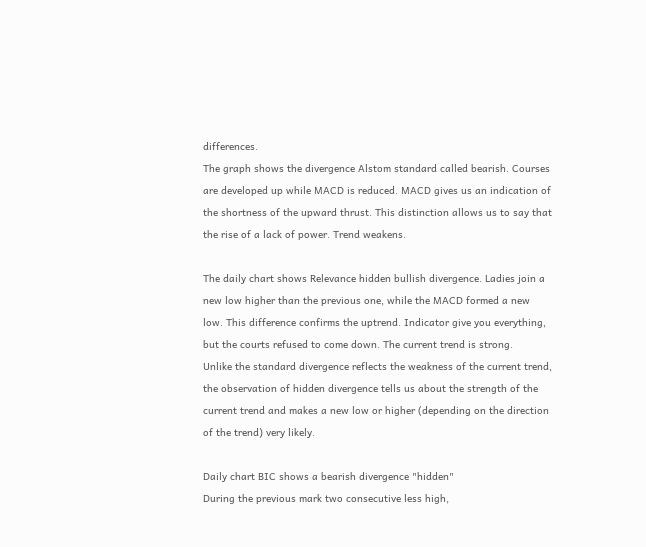differences.
The graph shows the divergence Alstom standard called bearish. Courses are developed up while MACD is reduced. MACD gives us an indication of the shortness of the upward thrust. This distinction allows us to say that the rise of a lack of power. Trend weakens.

The daily chart shows Relevance hidden bullish divergence. Ladies join a new low higher than the previous one, while the MACD formed a new low. This difference confirms the uptrend. Indicator give you everything, but the courts refused to come down. The current trend is strong.
Unlike the standard divergence reflects the weakness of the current trend, the observation of hidden divergence tells us about the strength of the current trend and makes a new low or higher (depending on the direction of the trend) very likely.

Daily chart BIC shows a bearish divergence "hidden"
During the previous mark two consecutive less high,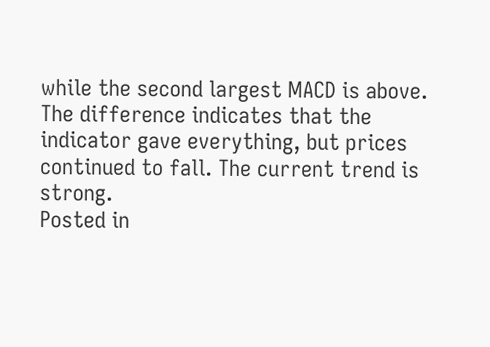while the second largest MACD is above. The difference indicates that the indicator gave everything, but prices continued to fall. The current trend is strong.
Posted in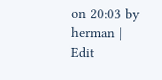on 20:03 by herman |   Edit